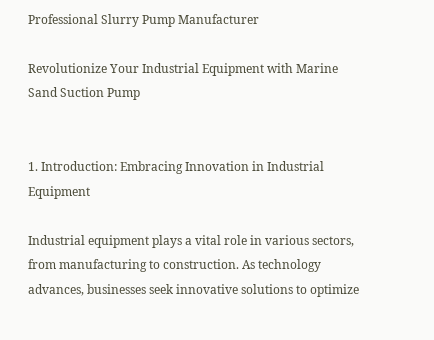Professional Slurry Pump Manufacturer

Revolutionize Your Industrial Equipment with Marine Sand Suction Pump


1. Introduction: Embracing Innovation in Industrial Equipment

Industrial equipment plays a vital role in various sectors, from manufacturing to construction. As technology advances, businesses seek innovative solutions to optimize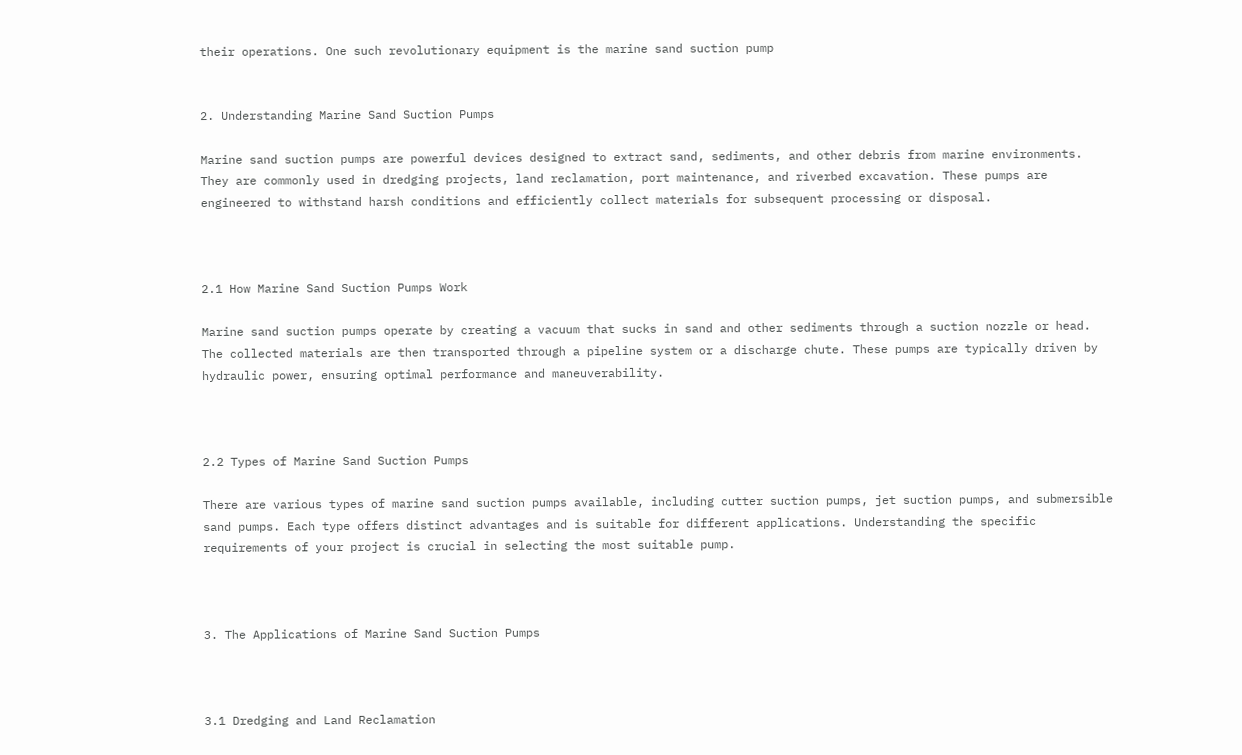their operations. One such revolutionary equipment is the marine sand suction pump


2. Understanding Marine Sand Suction Pumps

Marine sand suction pumps are powerful devices designed to extract sand, sediments, and other debris from marine environments. They are commonly used in dredging projects, land reclamation, port maintenance, and riverbed excavation. These pumps are engineered to withstand harsh conditions and efficiently collect materials for subsequent processing or disposal.



2.1 How Marine Sand Suction Pumps Work

Marine sand suction pumps operate by creating a vacuum that sucks in sand and other sediments through a suction nozzle or head. The collected materials are then transported through a pipeline system or a discharge chute. These pumps are typically driven by hydraulic power, ensuring optimal performance and maneuverability.



2.2 Types of Marine Sand Suction Pumps

There are various types of marine sand suction pumps available, including cutter suction pumps, jet suction pumps, and submersible sand pumps. Each type offers distinct advantages and is suitable for different applications. Understanding the specific requirements of your project is crucial in selecting the most suitable pump.



3. The Applications of Marine Sand Suction Pumps



3.1 Dredging and Land Reclamation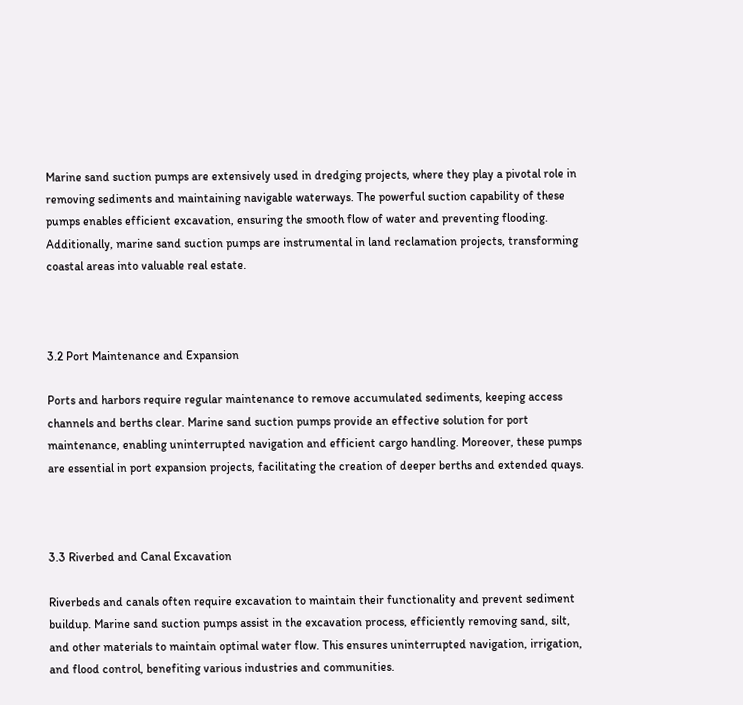Marine sand suction pumps are extensively used in dredging projects, where they play a pivotal role in removing sediments and maintaining navigable waterways. The powerful suction capability of these pumps enables efficient excavation, ensuring the smooth flow of water and preventing flooding. Additionally, marine sand suction pumps are instrumental in land reclamation projects, transforming coastal areas into valuable real estate.



3.2 Port Maintenance and Expansion

Ports and harbors require regular maintenance to remove accumulated sediments, keeping access channels and berths clear. Marine sand suction pumps provide an effective solution for port maintenance, enabling uninterrupted navigation and efficient cargo handling. Moreover, these pumps are essential in port expansion projects, facilitating the creation of deeper berths and extended quays.



3.3 Riverbed and Canal Excavation

Riverbeds and canals often require excavation to maintain their functionality and prevent sediment buildup. Marine sand suction pumps assist in the excavation process, efficiently removing sand, silt, and other materials to maintain optimal water flow. This ensures uninterrupted navigation, irrigation, and flood control, benefiting various industries and communities.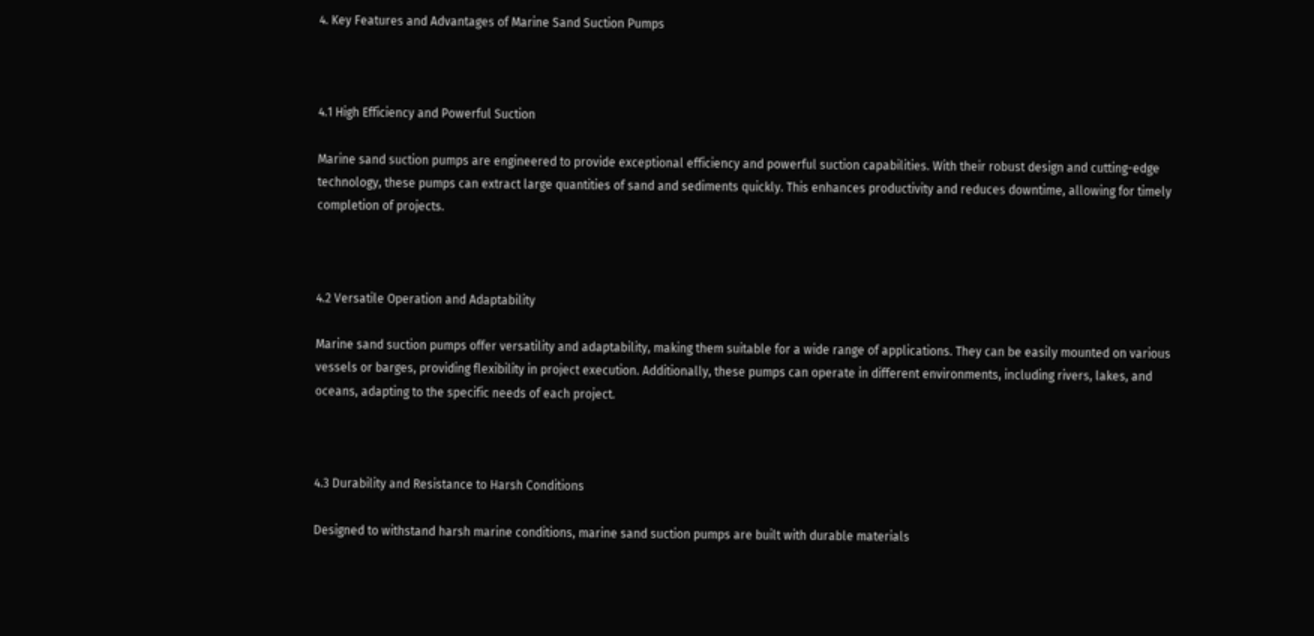4. Key Features and Advantages of Marine Sand Suction Pumps



4.1 High Efficiency and Powerful Suction

Marine sand suction pumps are engineered to provide exceptional efficiency and powerful suction capabilities. With their robust design and cutting-edge technology, these pumps can extract large quantities of sand and sediments quickly. This enhances productivity and reduces downtime, allowing for timely completion of projects.



4.2 Versatile Operation and Adaptability

Marine sand suction pumps offer versatility and adaptability, making them suitable for a wide range of applications. They can be easily mounted on various vessels or barges, providing flexibility in project execution. Additionally, these pumps can operate in different environments, including rivers, lakes, and oceans, adapting to the specific needs of each project.



4.3 Durability and Resistance to Harsh Conditions

Designed to withstand harsh marine conditions, marine sand suction pumps are built with durable materials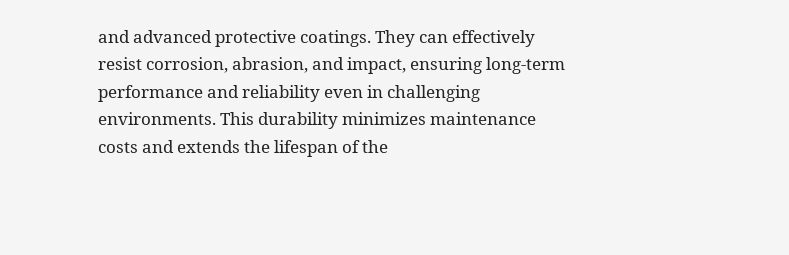and advanced protective coatings. They can effectively resist corrosion, abrasion, and impact, ensuring long-term performance and reliability even in challenging environments. This durability minimizes maintenance costs and extends the lifespan of the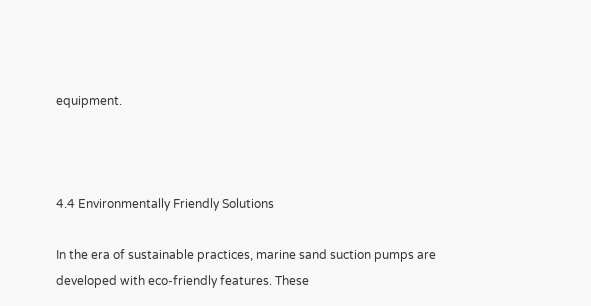equipment.



4.4 Environmentally Friendly Solutions

In the era of sustainable practices, marine sand suction pumps are developed with eco-friendly features. These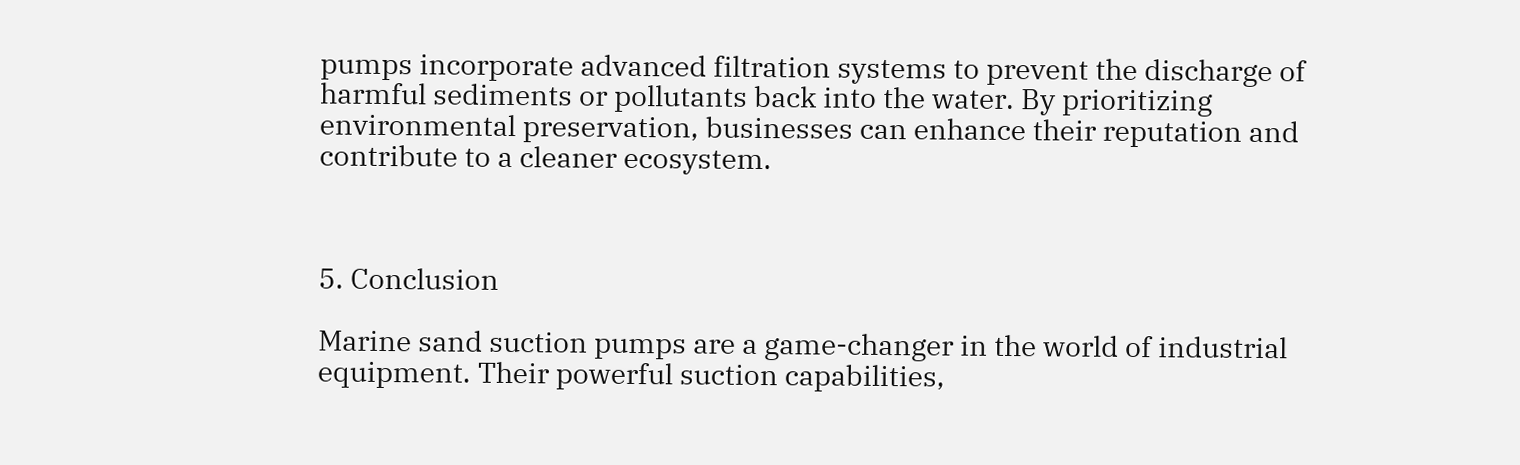pumps incorporate advanced filtration systems to prevent the discharge of harmful sediments or pollutants back into the water. By prioritizing environmental preservation, businesses can enhance their reputation and contribute to a cleaner ecosystem.



5. Conclusion

Marine sand suction pumps are a game-changer in the world of industrial equipment. Their powerful suction capabilities,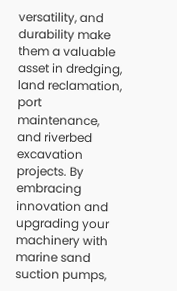versatility, and durability make them a valuable asset in dredging, land reclamation, port maintenance, and riverbed excavation projects. By embracing innovation and upgrading your machinery with marine sand suction pumps,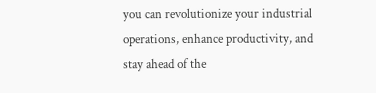you can revolutionize your industrial operations, enhance productivity, and stay ahead of the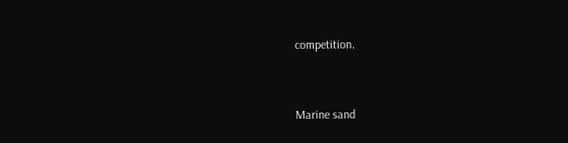competition.


Marine sand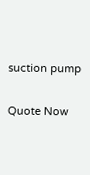suction pump

Quote Now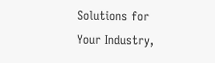Solutions for Your Industry,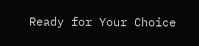Ready for Your Choice